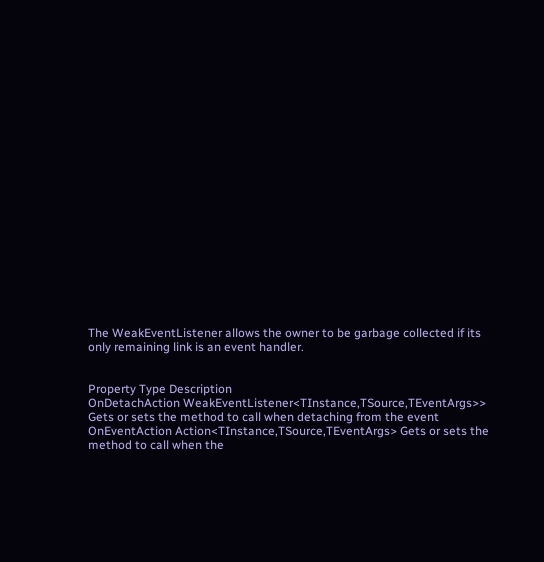The WeakEventListener allows the owner to be garbage collected if its only remaining link is an event handler.


Property Type Description
OnDetachAction WeakEventListener<TInstance,TSource,TEventArgs>> Gets or sets the method to call when detaching from the event
OnEventAction Action<TInstance,TSource,TEventArgs> Gets or sets the method to call when the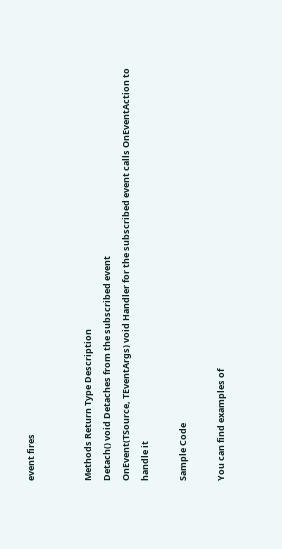event fires


Methods Return Type Description
Detach() void Detaches from the subscribed event
OnEvent(TSource, TEventArgs) void Handler for the subscribed event calls OnEventAction to handle it

Sample Code

You can find examples of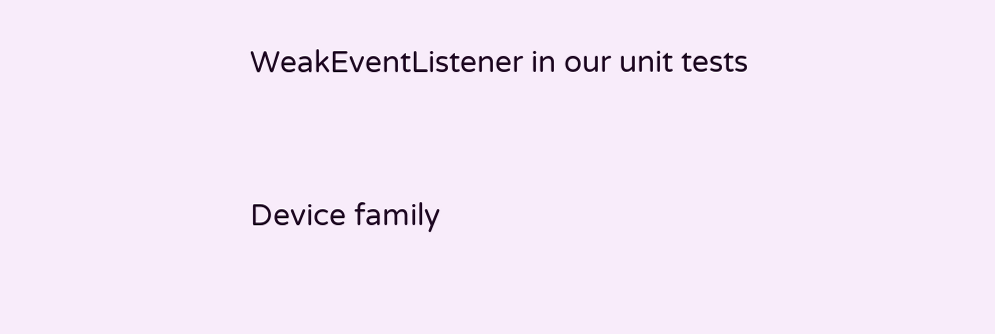WeakEventListener in our unit tests


Device family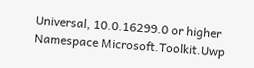Universal, 10.0.16299.0 or higher
Namespace Microsoft.Toolkit.Uwp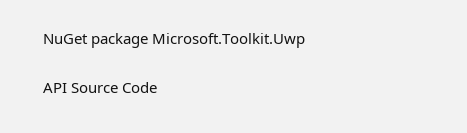NuGet package Microsoft.Toolkit.Uwp

API Source Code